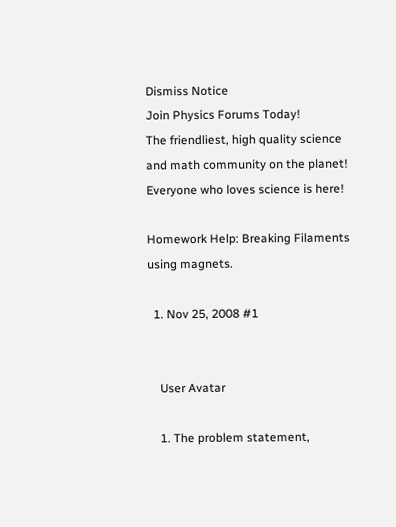Dismiss Notice
Join Physics Forums Today!
The friendliest, high quality science and math community on the planet! Everyone who loves science is here!

Homework Help: Breaking Filaments using magnets.

  1. Nov 25, 2008 #1


    User Avatar

    1. The problem statement,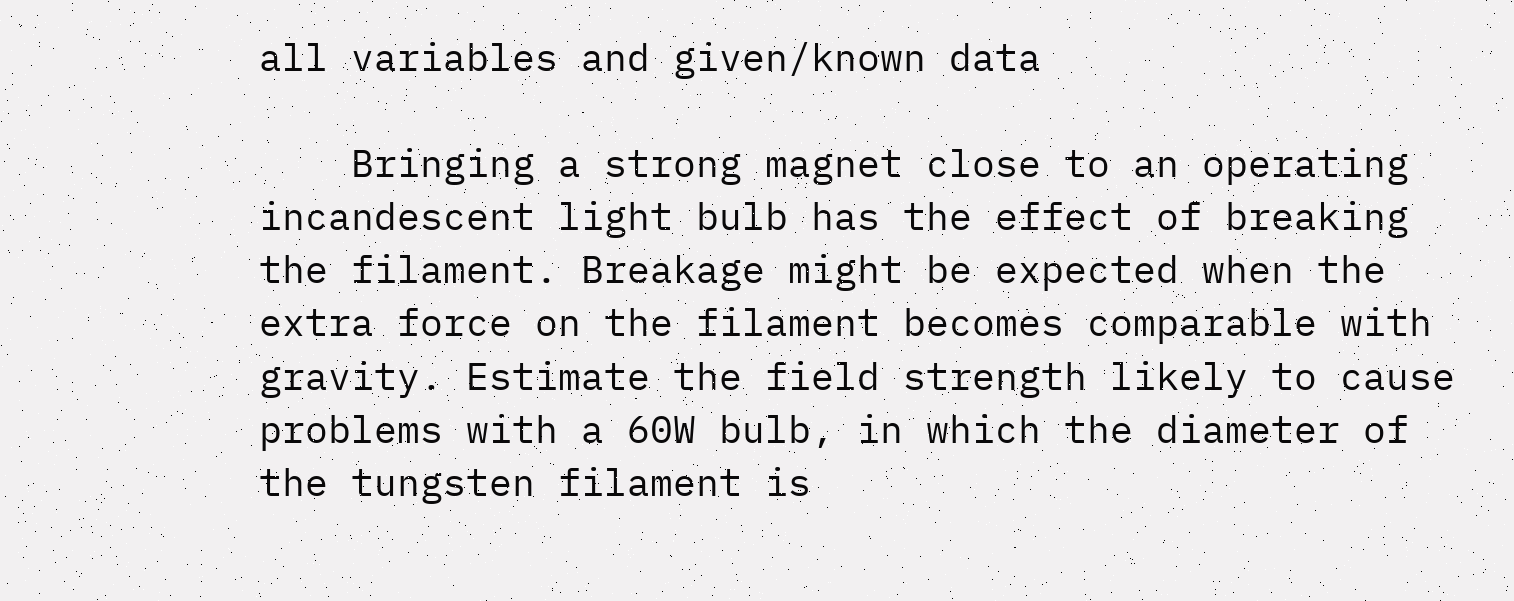all variables and given/known data

    Bringing a strong magnet close to an operating incandescent light bulb has the effect of breaking the filament. Breakage might be expected when the extra force on the filament becomes comparable with gravity. Estimate the field strength likely to cause problems with a 60W bulb, in which the diameter of the tungsten filament is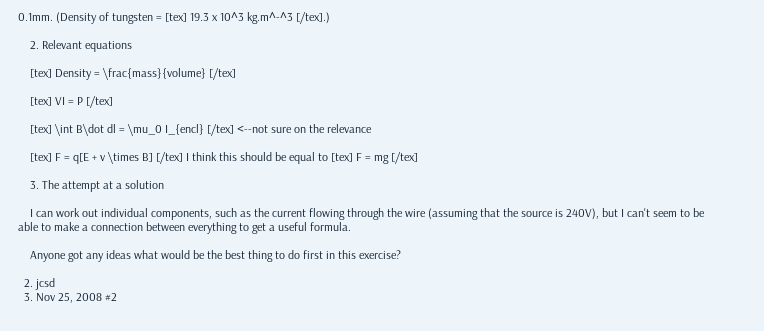0.1mm. (Density of tungsten = [tex] 19.3 x 10^3 kg.m^-^3 [/tex].)

    2. Relevant equations

    [tex] Density = \frac{mass}{volume} [/tex]

    [tex] VI = P [/tex]

    [tex] \int B\dot dl = \mu_0 I_{encl} [/tex] <--not sure on the relevance

    [tex] F = q[E + v \times B] [/tex] I think this should be equal to [tex] F = mg [/tex]

    3. The attempt at a solution

    I can work out individual components, such as the current flowing through the wire (assuming that the source is 240V), but I can't seem to be able to make a connection between everything to get a useful formula.

    Anyone got any ideas what would be the best thing to do first in this exercise?

  2. jcsd
  3. Nov 25, 2008 #2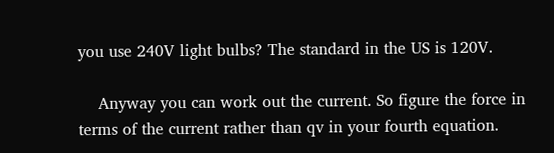you use 240V light bulbs? The standard in the US is 120V.

    Anyway you can work out the current. So figure the force in terms of the current rather than qv in your fourth equation.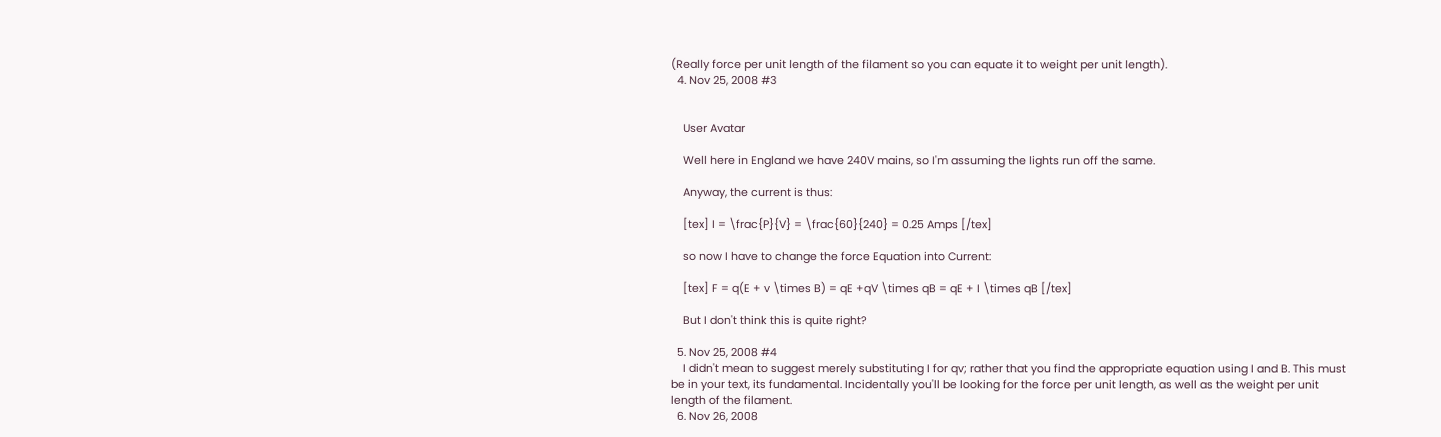(Really force per unit length of the filament so you can equate it to weight per unit length).
  4. Nov 25, 2008 #3


    User Avatar

    Well here in England we have 240V mains, so I'm assuming the lights run off the same.

    Anyway, the current is thus:

    [tex] I = \frac{P}{V} = \frac{60}{240} = 0.25 Amps [/tex]

    so now I have to change the force Equation into Current:

    [tex] F = q(E + v \times B) = qE +qV \times qB = qE + I \times qB [/tex]

    But I don't think this is quite right?

  5. Nov 25, 2008 #4
    I didn't mean to suggest merely substituting I for qv; rather that you find the appropriate equation using I and B. This must be in your text, its fundamental. Incidentally you'll be looking for the force per unit length, as well as the weight per unit length of the filament.
  6. Nov 26, 2008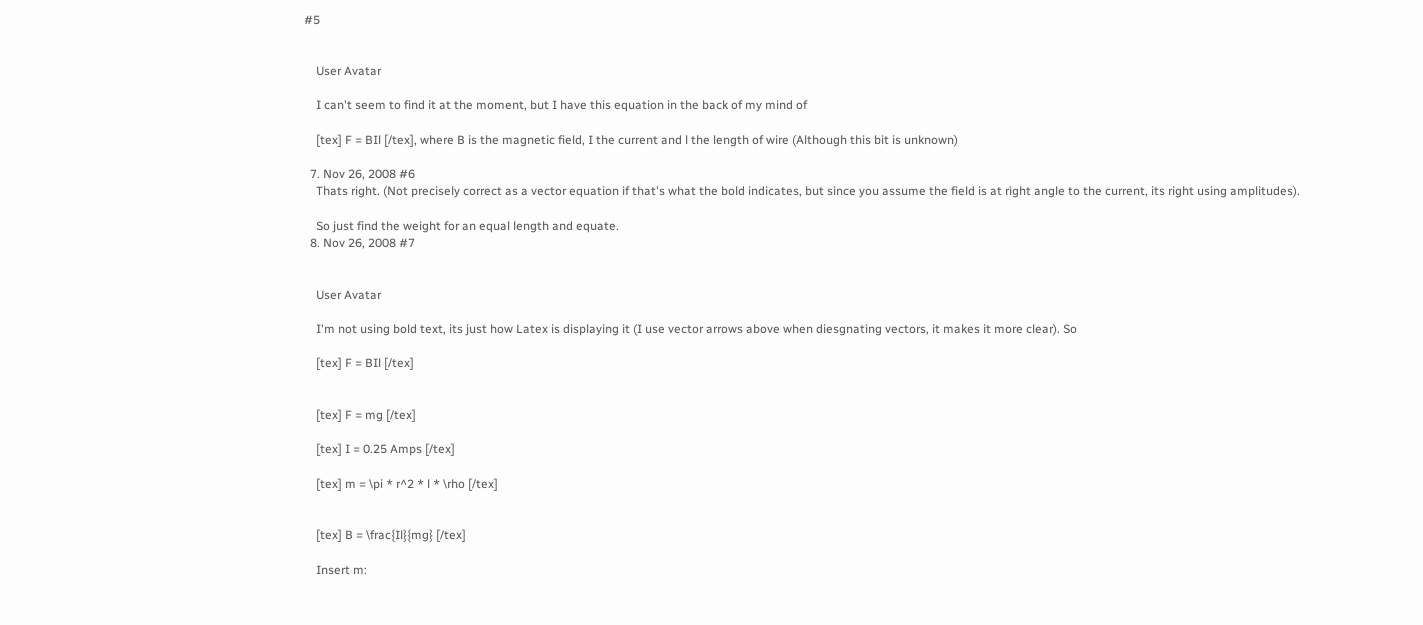#5


    User Avatar

    I can't seem to find it at the moment, but I have this equation in the back of my mind of

    [tex] F = BIl [/tex], where B is the magnetic field, I the current and l the length of wire (Although this bit is unknown)

  7. Nov 26, 2008 #6
    Thats right. (Not precisely correct as a vector equation if that's what the bold indicates, but since you assume the field is at right angle to the current, its right using amplitudes).

    So just find the weight for an equal length and equate.
  8. Nov 26, 2008 #7


    User Avatar

    I'm not using bold text, its just how Latex is displaying it (I use vector arrows above when diesgnating vectors, it makes it more clear). So

    [tex] F = BIl [/tex]


    [tex] F = mg [/tex]

    [tex] I = 0.25 Amps [/tex]

    [tex] m = \pi * r^2 * l * \rho [/tex]


    [tex] B = \frac{Il}{mg} [/tex]

    Insert m: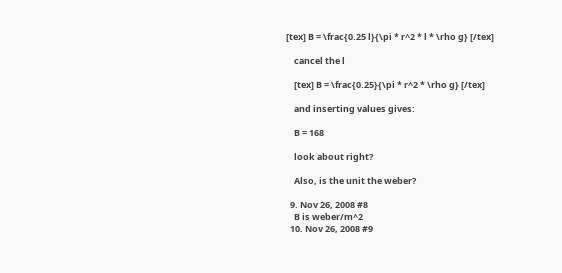[tex] B = \frac{0.25 l}{\pi * r^2 * l * \rho g} [/tex]

    cancel the l

    [tex] B = \frac{0.25}{\pi * r^2 * \rho g} [/tex]

    and inserting values gives:

    B = 168

    look about right?

    Also, is the unit the weber?

  9. Nov 26, 2008 #8
    B is weber/m^2
  10. Nov 26, 2008 #9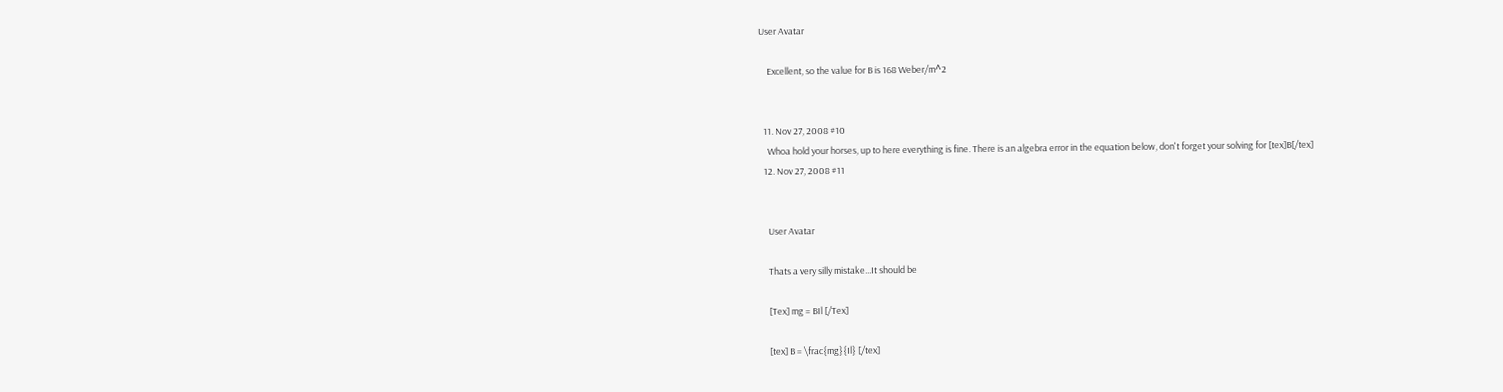User Avatar

    Excellent, so the value for B is 168 Weber/m^2


  11. Nov 27, 2008 #10
    Whoa hold your horses, up to here everything is fine. There is an algebra error in the equation below, don't forget your solving for [tex]B[/tex]
  12. Nov 27, 2008 #11


    User Avatar

    Thats a very silly mistake...It should be

    [Tex] mg = BIl [/Tex]

    [tex] B = \frac{mg}{Il} [/tex]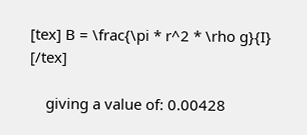[tex] B = \frac{\pi * r^2 * \rho g}{I} [/tex]

    giving a value of: 0.00428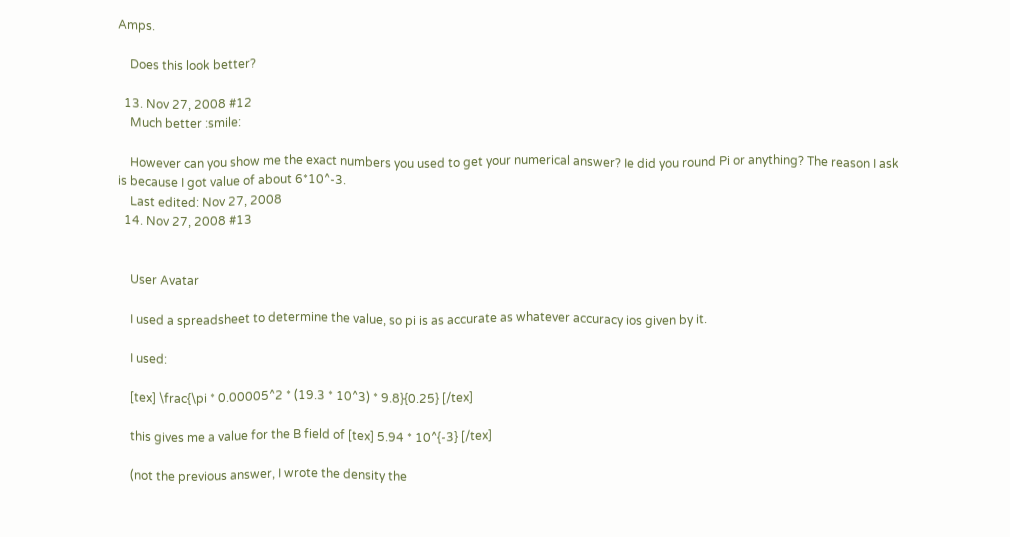Amps.

    Does this look better?

  13. Nov 27, 2008 #12
    Much better :smile:

    However can you show me the exact numbers you used to get your numerical answer? Ie did you round Pi or anything? The reason I ask is because I got value of about 6*10^-3.
    Last edited: Nov 27, 2008
  14. Nov 27, 2008 #13


    User Avatar

    I used a spreadsheet to determine the value, so pi is as accurate as whatever accuracy ios given by it.

    I used:

    [tex] \frac{\pi * 0.00005^2 * (19.3 * 10^3) * 9.8}{0.25} [/tex]

    this gives me a value for the B field of [tex] 5.94 * 10^{-3} [/tex]

    (not the previous answer, I wrote the density the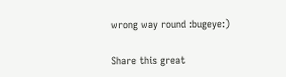wrong way round :bugeye:)

Share this great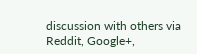discussion with others via Reddit, Google+,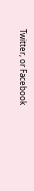Twitter, or Facebook